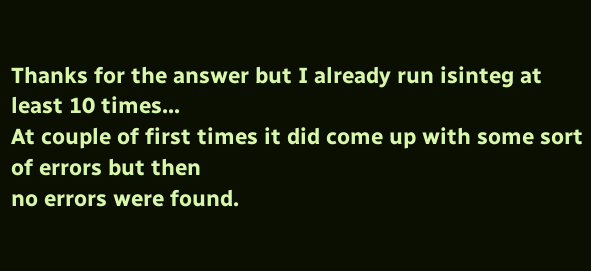Thanks for the answer but I already run isinteg at least 10 times...
At couple of first times it did come up with some sort of errors but then
no errors were found.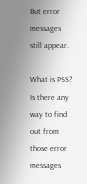But error messages still appear.

What is PSS? Is there any way to find out from those error messages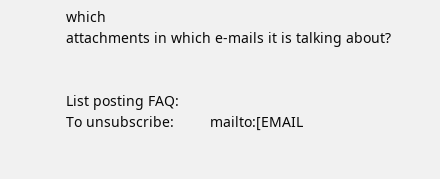which
attachments in which e-mails it is talking about?


List posting FAQ:
To unsubscribe:         mailto:[EMAIL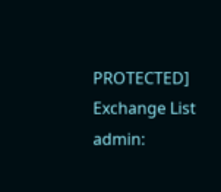PROTECTED]
Exchange List admin: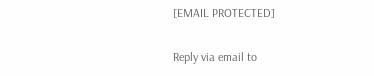[EMAIL PROTECTED]

Reply via email to